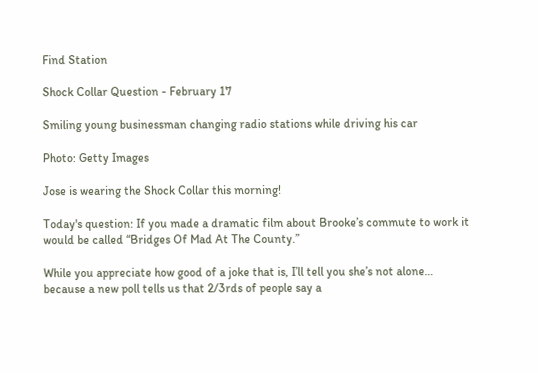Find Station

Shock Collar Question - February 17

Smiling young businessman changing radio stations while driving his car

Photo: Getty Images

Jose is wearing the Shock Collar this morning!

Today's question: If you made a dramatic film about Brooke’s commute to work it would be called “Bridges Of Mad At The County.”

While you appreciate how good of a joke that is, I’ll tell you she’s not alone… because a new poll tells us that 2/3rds of people say a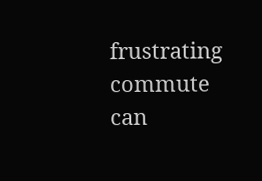frustrating commute can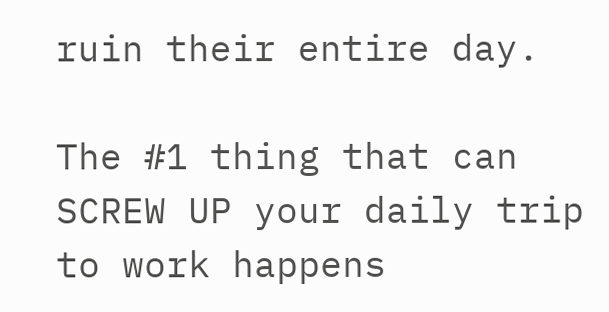ruin their entire day.

The #1 thing that can SCREW UP your daily trip to work happens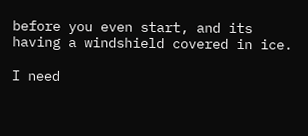before you even start, and its having a windshield covered in ice.

I need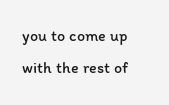you to come up with the rest of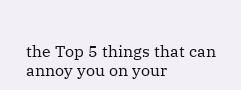the Top 5 things that can annoy you on your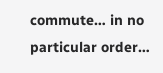commute… in no particular order…